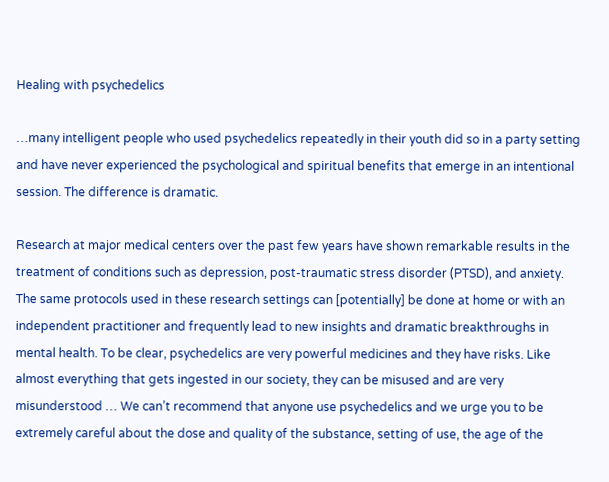Healing with psychedelics

…many intelligent people who used psychedelics repeatedly in their youth did so in a party setting and have never experienced the psychological and spiritual benefits that emerge in an intentional session. The difference is dramatic.

Research at major medical centers over the past few years have shown remarkable results in the treatment of conditions such as depression, post-traumatic stress disorder (PTSD), and anxiety. The same protocols used in these research settings can [potentially] be done at home or with an independent practitioner and frequently lead to new insights and dramatic breakthroughs in mental health. To be clear, psychedelics are very powerful medicines and they have risks. Like almost everything that gets ingested in our society, they can be misused and are very misunderstood … We can’t recommend that anyone use psychedelics and we urge you to be extremely careful about the dose and quality of the substance, setting of use, the age of the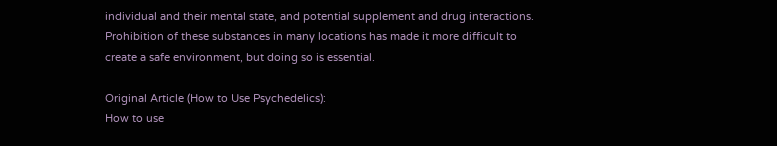individual and their mental state, and potential supplement and drug interactions. Prohibition of these substances in many locations has made it more difficult to create a safe environment, but doing so is essential.

Original Article (How to Use Psychedelics):
How to use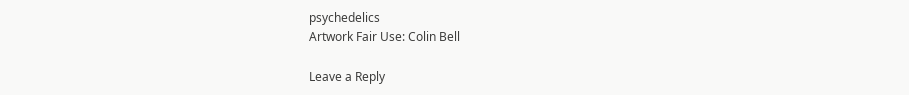psychedelics
Artwork Fair Use: Colin Bell

Leave a Reply